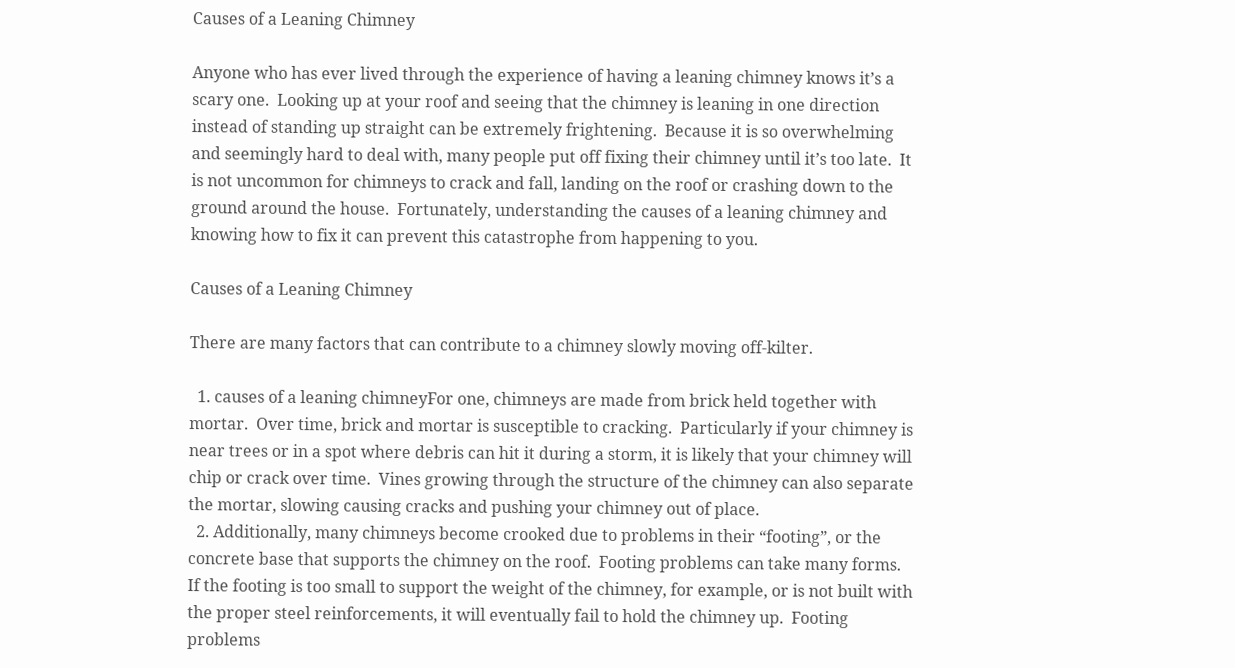Causes of a Leaning Chimney

Anyone who has ever lived through the experience of having a leaning chimney knows it’s a scary one.  Looking up at your roof and seeing that the chimney is leaning in one direction instead of standing up straight can be extremely frightening.  Because it is so overwhelming and seemingly hard to deal with, many people put off fixing their chimney until it’s too late.  It is not uncommon for chimneys to crack and fall, landing on the roof or crashing down to the ground around the house.  Fortunately, understanding the causes of a leaning chimney and knowing how to fix it can prevent this catastrophe from happening to you.

Causes of a Leaning Chimney

There are many factors that can contribute to a chimney slowly moving off-kilter.

  1. causes of a leaning chimneyFor one, chimneys are made from brick held together with mortar.  Over time, brick and mortar is susceptible to cracking.  Particularly if your chimney is near trees or in a spot where debris can hit it during a storm, it is likely that your chimney will chip or crack over time.  Vines growing through the structure of the chimney can also separate the mortar, slowing causing cracks and pushing your chimney out of place.
  2. Additionally, many chimneys become crooked due to problems in their “footing”, or the concrete base that supports the chimney on the roof.  Footing problems can take many forms.  If the footing is too small to support the weight of the chimney, for example, or is not built with the proper steel reinforcements, it will eventually fail to hold the chimney up.  Footing problems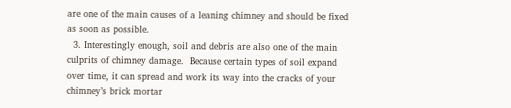are one of the main causes of a leaning chimney and should be fixed as soon as possible.
  3. Interestingly enough, soil and debris are also one of the main culprits of chimney damage.  Because certain types of soil expand over time, it can spread and work its way into the cracks of your chimney’s brick mortar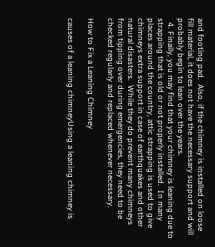and footing pad.  Also, if the chimney is installed on loose fill material, it does not have the necessary support and will probably begin to lean over the years.
  4. Finally, you may find that your chimney is leaning due to strapping that is old or not properly installed.  In many places around the country, attic strapping is used to give chimneys extra support in case of earthquakes and other natural disasters.  While they do prevent many chimneys from tipping over during emergencies, they need to be checked regularly and replaced whenever necessary.

How to Fix a Leaning Chimney

causes of a leaning chimneyUsing a leaning chimney is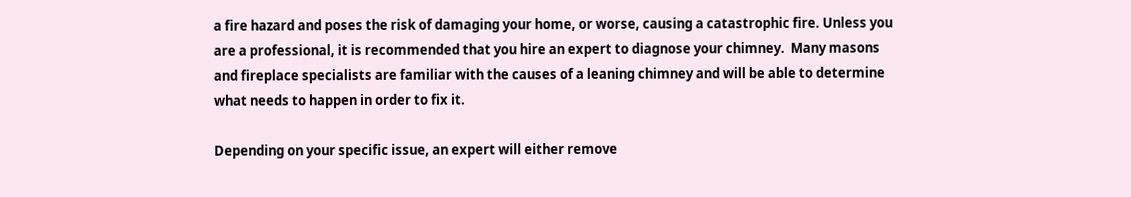a fire hazard and poses the risk of damaging your home, or worse, causing a catastrophic fire. Unless you are a professional, it is recommended that you hire an expert to diagnose your chimney.  Many masons and fireplace specialists are familiar with the causes of a leaning chimney and will be able to determine what needs to happen in order to fix it.

Depending on your specific issue, an expert will either remove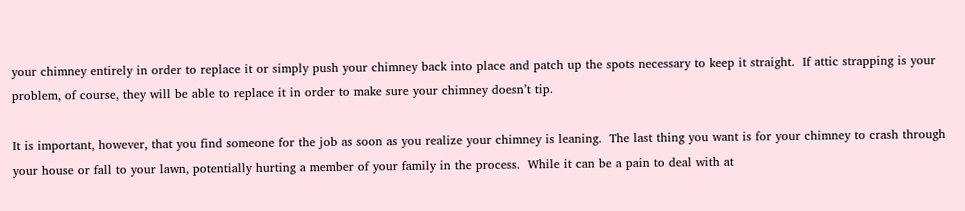your chimney entirely in order to replace it or simply push your chimney back into place and patch up the spots necessary to keep it straight.  If attic strapping is your problem, of course, they will be able to replace it in order to make sure your chimney doesn’t tip.

It is important, however, that you find someone for the job as soon as you realize your chimney is leaning.  The last thing you want is for your chimney to crash through your house or fall to your lawn, potentially hurting a member of your family in the process.  While it can be a pain to deal with at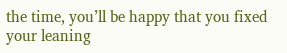the time, you’ll be happy that you fixed your leaning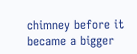chimney before it became a bigger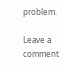problem.

Leave a comment